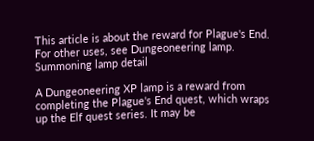This article is about the reward for Plague's End. For other uses, see Dungeoneering lamp.
Summoning lamp detail

A Dungeoneering XP lamp is a reward from completing the Plague's End quest, which wraps up the Elf quest series. It may be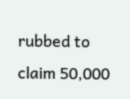rubbed to claim 50,000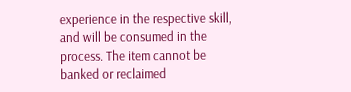experience in the respective skill, and will be consumed in the process. The item cannot be banked or reclaimed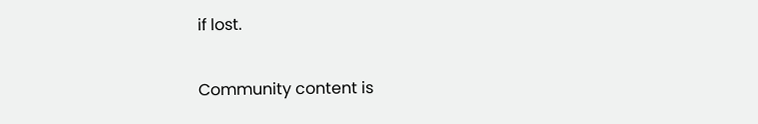if lost.

Community content is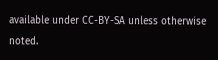available under CC-BY-SA unless otherwise noted.